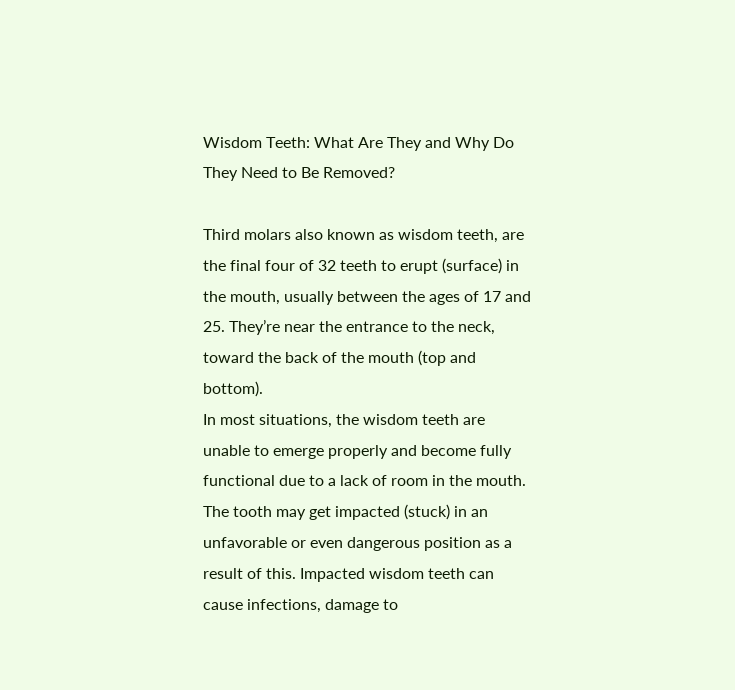Wisdom Teeth: What Are They and Why Do They Need to Be Removed?

Third molars also known as wisdom teeth, are the final four of 32 teeth to erupt (surface) in the mouth, usually between the ages of 17 and 25. They’re near the entrance to the neck, toward the back of the mouth (top and bottom).
In most situations, the wisdom teeth are unable to emerge properly and become fully functional due to a lack of room in the mouth. The tooth may get impacted (stuck) in an unfavorable or even dangerous position as a result of this. Impacted wisdom teeth can cause infections, damage to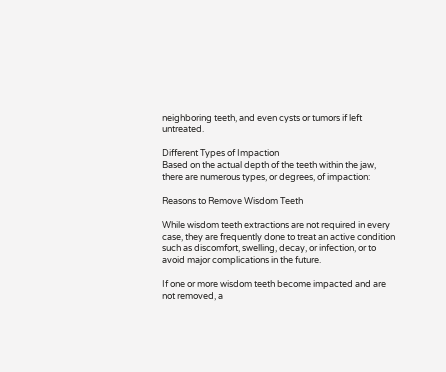neighboring teeth, and even cysts or tumors if left untreated.

Different Types of Impaction
Based on the actual depth of the teeth within the jaw, there are numerous types, or degrees, of impaction:

Reasons to Remove Wisdom Teeth

While wisdom teeth extractions are not required in every case, they are frequently done to treat an active condition such as discomfort, swelling, decay, or infection, or to avoid major complications in the future.

If one or more wisdom teeth become impacted and are not removed, a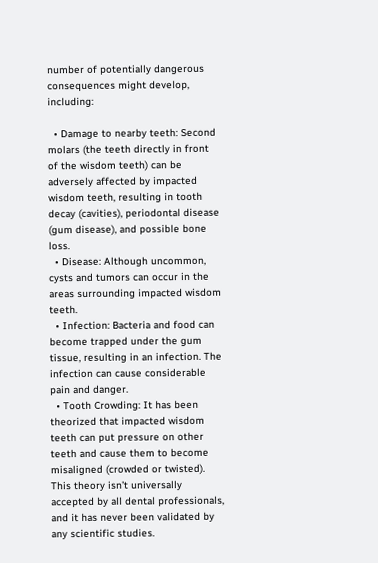number of potentially dangerous consequences might develop, including:

  • Damage to nearby teeth: Second molars (the teeth directly in front of the wisdom teeth) can be adversely affected by impacted wisdom teeth, resulting in tooth decay (cavities), periodontal disease (gum disease), and possible bone loss.
  • Disease: Although uncommon, cysts and tumors can occur in the areas surrounding impacted wisdom teeth.
  • Infection: Bacteria and food can become trapped under the gum tissue, resulting in an infection. The infection can cause considerable pain and danger.
  • Tooth Crowding: It has been theorized that impacted wisdom teeth can put pressure on other teeth and cause them to become misaligned (crowded or twisted). This theory isn’t universally accepted by all dental professionals, and it has never been validated by any scientific studies.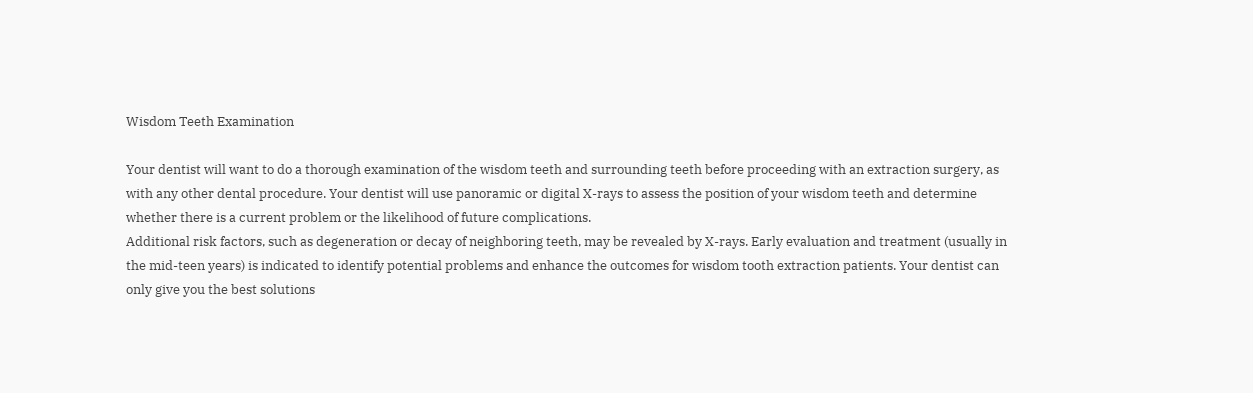Wisdom Teeth Examination

Your dentist will want to do a thorough examination of the wisdom teeth and surrounding teeth before proceeding with an extraction surgery, as with any other dental procedure. Your dentist will use panoramic or digital X-rays to assess the position of your wisdom teeth and determine whether there is a current problem or the likelihood of future complications.
Additional risk factors, such as degeneration or decay of neighboring teeth, may be revealed by X-rays. Early evaluation and treatment (usually in the mid-teen years) is indicated to identify potential problems and enhance the outcomes for wisdom tooth extraction patients. Your dentist can only give you the best solutions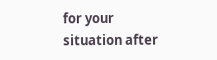for your situation after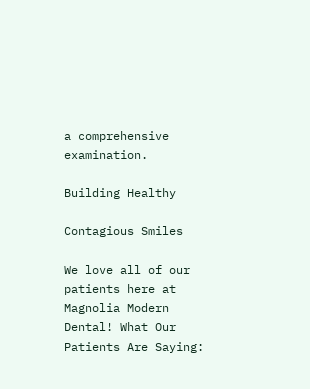a comprehensive examination.

Building Healthy

Contagious Smiles

We love all of our patients here at Magnolia Modern Dental! What Our Patients Are Saying: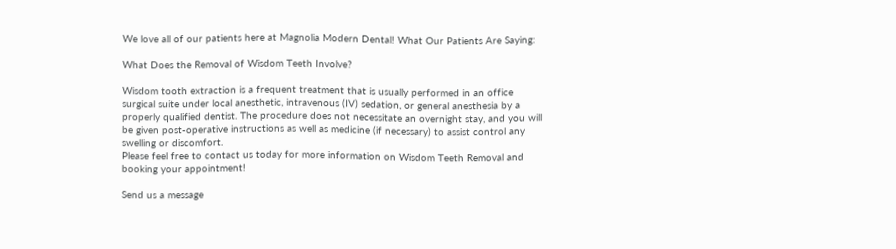We love all of our patients here at Magnolia Modern Dental! What Our Patients Are Saying:

What Does the Removal of Wisdom Teeth Involve?

Wisdom tooth extraction is a frequent treatment that is usually performed in an office surgical suite under local anesthetic, intravenous (IV) sedation, or general anesthesia by a properly qualified dentist. The procedure does not necessitate an overnight stay, and you will be given post-operative instructions as well as medicine (if necessary) to assist control any swelling or discomfort.
Please feel free to contact us today for more information on Wisdom Teeth Removal and booking your appointment!

Send us a message